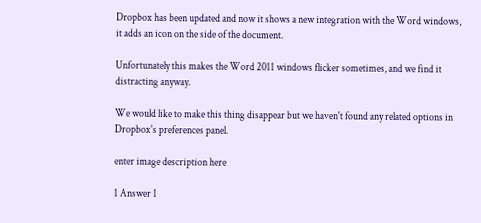Dropbox has been updated and now it shows a new integration with the Word windows, it adds an icon on the side of the document.

Unfortunately this makes the Word 2011 windows flicker sometimes, and we find it distracting anyway.

We would like to make this thing disappear but we haven't found any related options in Dropbox's preferences panel.

enter image description here

1 Answer 1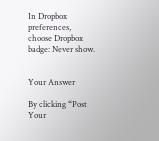In Dropbox preferences, choose Dropbox badge: Never show.


Your Answer

By clicking “Post Your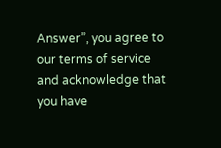Answer”, you agree to our terms of service and acknowledge that you have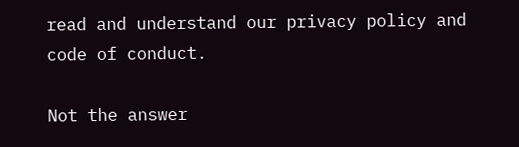read and understand our privacy policy and code of conduct.

Not the answer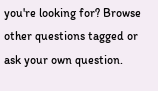you're looking for? Browse other questions tagged or ask your own question.